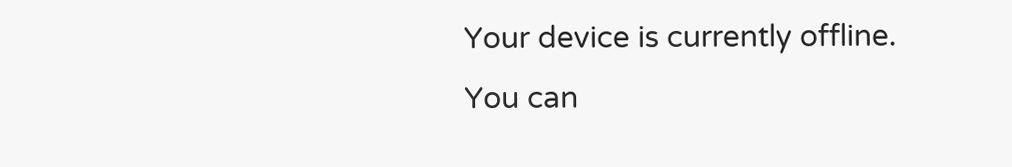Your device is currently offline. You can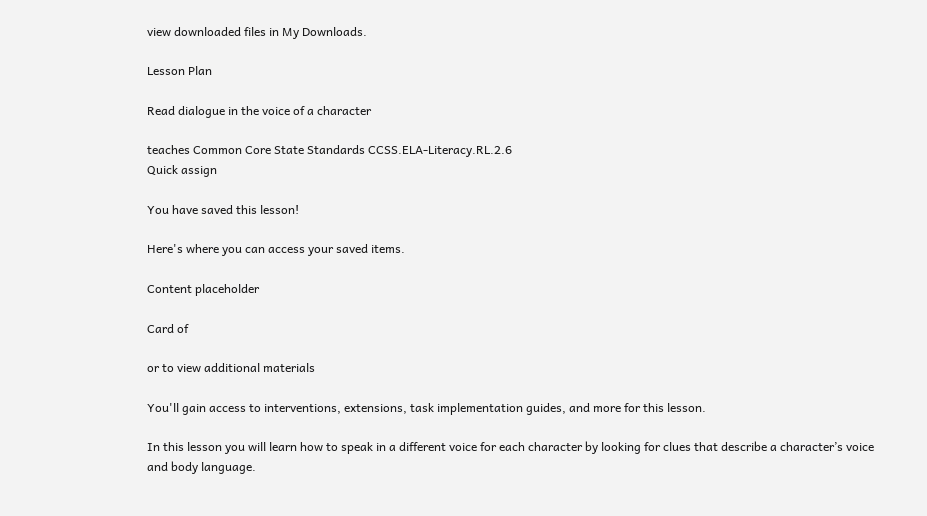view downloaded files in My Downloads.

Lesson Plan

Read dialogue in the voice of a character

teaches Common Core State Standards CCSS.ELA-Literacy.RL.2.6
Quick assign

You have saved this lesson!

Here's where you can access your saved items.

Content placeholder

Card of

or to view additional materials

You'll gain access to interventions, extensions, task implementation guides, and more for this lesson.

In this lesson you will learn how to speak in a different voice for each character by looking for clues that describe a character’s voice and body language.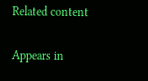Related content

Appears in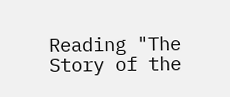Reading "The Story of the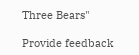Three Bears"

Provide feedback